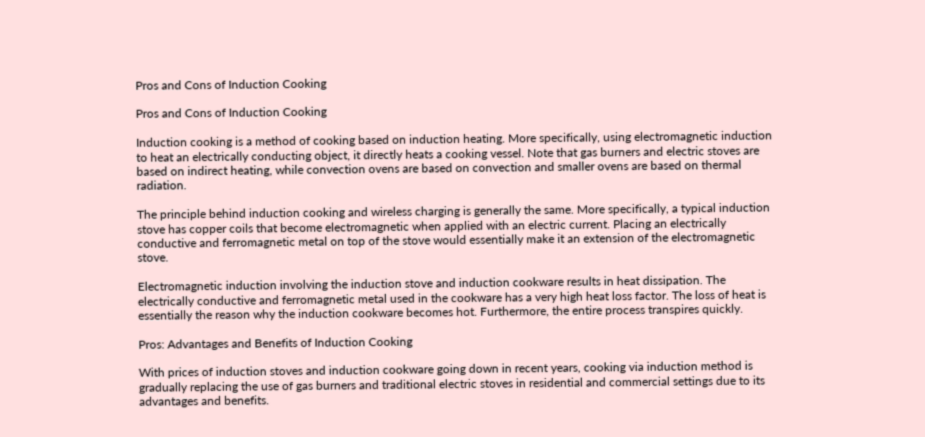Pros and Cons of Induction Cooking

Pros and Cons of Induction Cooking

Induction cooking is a method of cooking based on induction heating. More specifically, using electromagnetic induction to heat an electrically conducting object, it directly heats a cooking vessel. Note that gas burners and electric stoves are based on indirect heating, while convection ovens are based on convection and smaller ovens are based on thermal radiation.

The principle behind induction cooking and wireless charging is generally the same. More specifically, a typical induction stove has copper coils that become electromagnetic when applied with an electric current. Placing an electrically conductive and ferromagnetic metal on top of the stove would essentially make it an extension of the electromagnetic stove.

Electromagnetic induction involving the induction stove and induction cookware results in heat dissipation. The electrically conductive and ferromagnetic metal used in the cookware has a very high heat loss factor. The loss of heat is essentially the reason why the induction cookware becomes hot. Furthermore, the entire process transpires quickly.

Pros: Advantages and Benefits of Induction Cooking

With prices of induction stoves and induction cookware going down in recent years, cooking via induction method is gradually replacing the use of gas burners and traditional electric stoves in residential and commercial settings due to its advantages and benefits.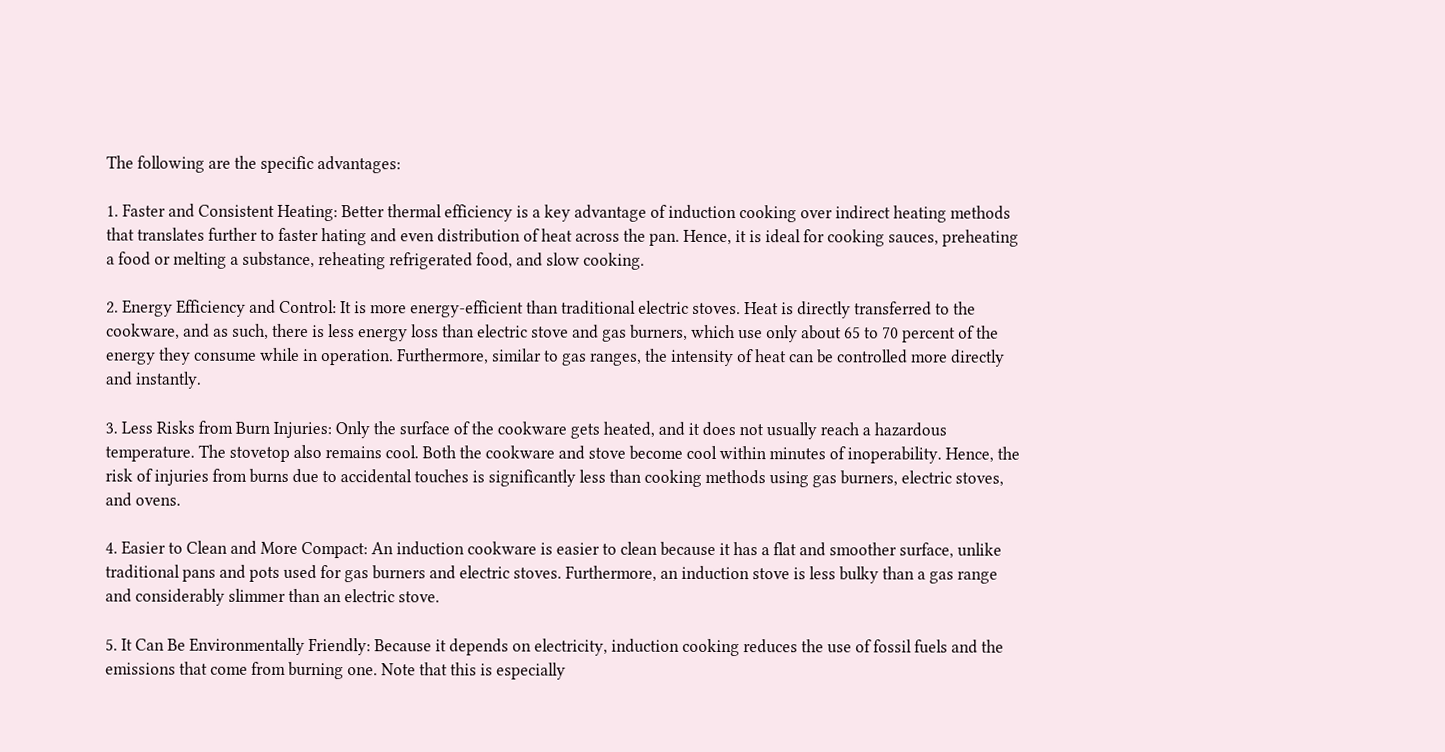The following are the specific advantages:

1. Faster and Consistent Heating: Better thermal efficiency is a key advantage of induction cooking over indirect heating methods that translates further to faster hating and even distribution of heat across the pan. Hence, it is ideal for cooking sauces, preheating a food or melting a substance, reheating refrigerated food, and slow cooking.

2. Energy Efficiency and Control: It is more energy-efficient than traditional electric stoves. Heat is directly transferred to the cookware, and as such, there is less energy loss than electric stove and gas burners, which use only about 65 to 70 percent of the energy they consume while in operation. Furthermore, similar to gas ranges, the intensity of heat can be controlled more directly and instantly.

3. Less Risks from Burn Injuries: Only the surface of the cookware gets heated, and it does not usually reach a hazardous temperature. The stovetop also remains cool. Both the cookware and stove become cool within minutes of inoperability. Hence, the risk of injuries from burns due to accidental touches is significantly less than cooking methods using gas burners, electric stoves, and ovens.

4. Easier to Clean and More Compact: An induction cookware is easier to clean because it has a flat and smoother surface, unlike traditional pans and pots used for gas burners and electric stoves. Furthermore, an induction stove is less bulky than a gas range and considerably slimmer than an electric stove.

5. It Can Be Environmentally Friendly: Because it depends on electricity, induction cooking reduces the use of fossil fuels and the emissions that come from burning one. Note that this is especially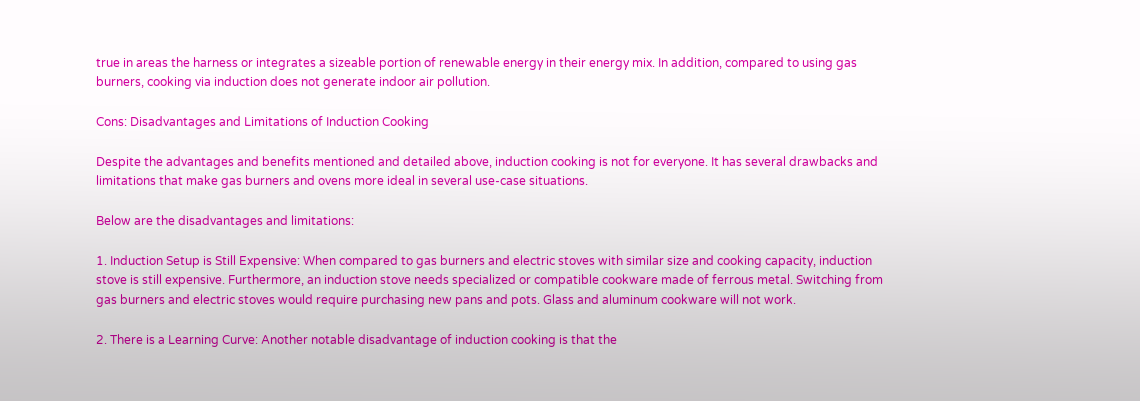true in areas the harness or integrates a sizeable portion of renewable energy in their energy mix. In addition, compared to using gas burners, cooking via induction does not generate indoor air pollution.

Cons: Disadvantages and Limitations of Induction Cooking

Despite the advantages and benefits mentioned and detailed above, induction cooking is not for everyone. It has several drawbacks and limitations that make gas burners and ovens more ideal in several use-case situations.

Below are the disadvantages and limitations:

1. Induction Setup is Still Expensive: When compared to gas burners and electric stoves with similar size and cooking capacity, induction stove is still expensive. Furthermore, an induction stove needs specialized or compatible cookware made of ferrous metal. Switching from gas burners and electric stoves would require purchasing new pans and pots. Glass and aluminum cookware will not work.

2. There is a Learning Curve: Another notable disadvantage of induction cooking is that the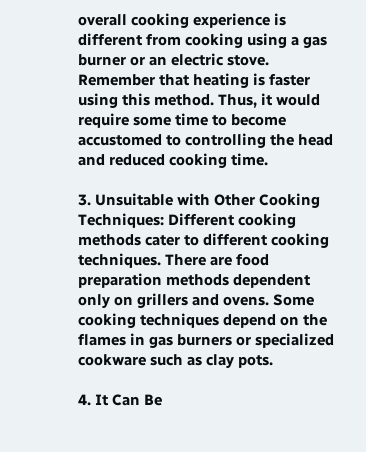overall cooking experience is different from cooking using a gas burner or an electric stove. Remember that heating is faster using this method. Thus, it would require some time to become accustomed to controlling the head and reduced cooking time.

3. Unsuitable with Other Cooking Techniques: Different cooking methods cater to different cooking techniques. There are food preparation methods dependent only on grillers and ovens. Some cooking techniques depend on the flames in gas burners or specialized cookware such as clay pots.

4. It Can Be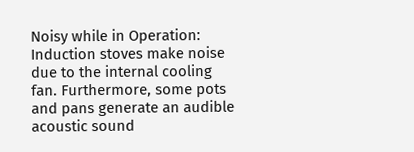Noisy while in Operation: Induction stoves make noise due to the internal cooling fan. Furthermore, some pots and pans generate an audible acoustic sound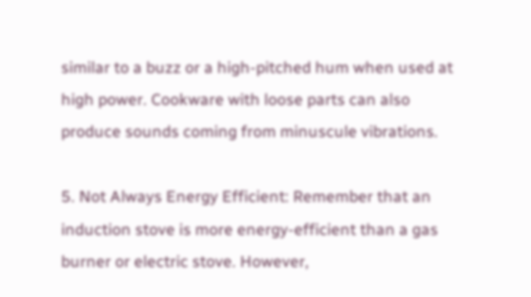similar to a buzz or a high-pitched hum when used at high power. Cookware with loose parts can also produce sounds coming from minuscule vibrations.

5. Not Always Energy Efficient: Remember that an induction stove is more energy-efficient than a gas burner or electric stove. However,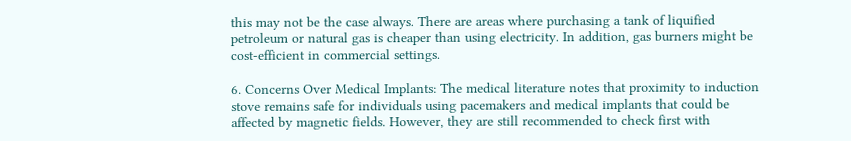this may not be the case always. There are areas where purchasing a tank of liquified petroleum or natural gas is cheaper than using electricity. In addition, gas burners might be cost-efficient in commercial settings.

6. Concerns Over Medical Implants: The medical literature notes that proximity to induction stove remains safe for individuals using pacemakers and medical implants that could be affected by magnetic fields. However, they are still recommended to check first with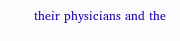their physicians and the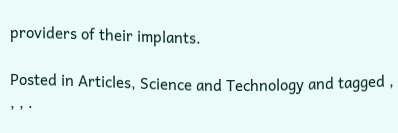providers of their implants.

Posted in Articles, Science and Technology and tagged , , , .